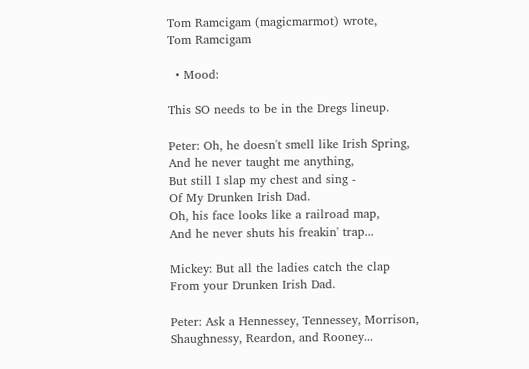Tom Ramcigam (magicmarmot) wrote,
Tom Ramcigam

  • Mood:

This SO needs to be in the Dregs lineup.

Peter: Oh, he doesn't smell like Irish Spring,
And he never taught me anything,
But still I slap my chest and sing -
Of My Drunken Irish Dad.
Oh, his face looks like a railroad map,
And he never shuts his freakin' trap...

Mickey: But all the ladies catch the clap
From your Drunken Irish Dad.

Peter: Ask a Hennessey, Tennessey, Morrison,
Shaughnessy, Reardon, and Rooney...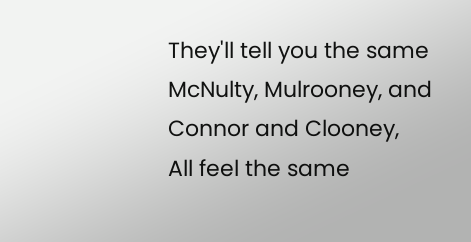They'll tell you the same
McNulty, Mulrooney, and Connor and Clooney,
All feel the same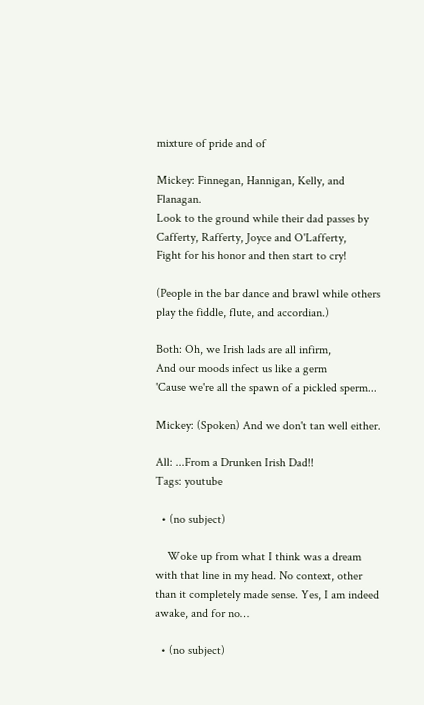mixture of pride and of

Mickey: Finnegan, Hannigan, Kelly, and Flanagan.
Look to the ground while their dad passes by
Cafferty, Rafferty, Joyce and O'Lafferty,
Fight for his honor and then start to cry!

(People in the bar dance and brawl while others play the fiddle, flute, and accordian.)

Both: Oh, we Irish lads are all infirm,
And our moods infect us like a germ
'Cause we're all the spawn of a pickled sperm...

Mickey: (Spoken) And we don't tan well either.

All: ...From a Drunken Irish Dad!!
Tags: youtube

  • (no subject)

    Woke up from what I think was a dream with that line in my head. No context, other than it completely made sense. Yes, I am indeed awake, and for no…

  • (no subject)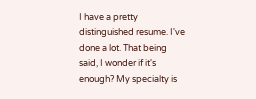I have a pretty distinguished resume. I've done a lot. That being said, I wonder if it's enough? My specialty is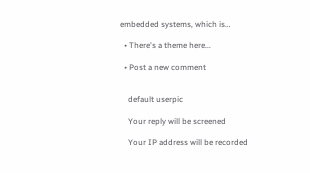embedded systems, which is…

  • There's a theme here...

  • Post a new comment


    default userpic

    Your reply will be screened

    Your IP address will be recorded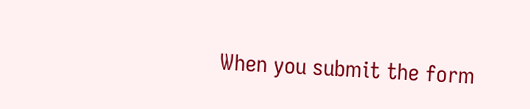When you submit the form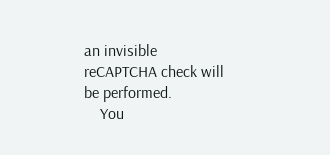an invisible reCAPTCHA check will be performed.
    You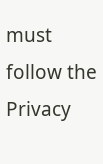must follow the Privacy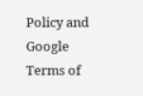Policy and Google Terms of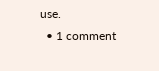use.
  • 1 comment